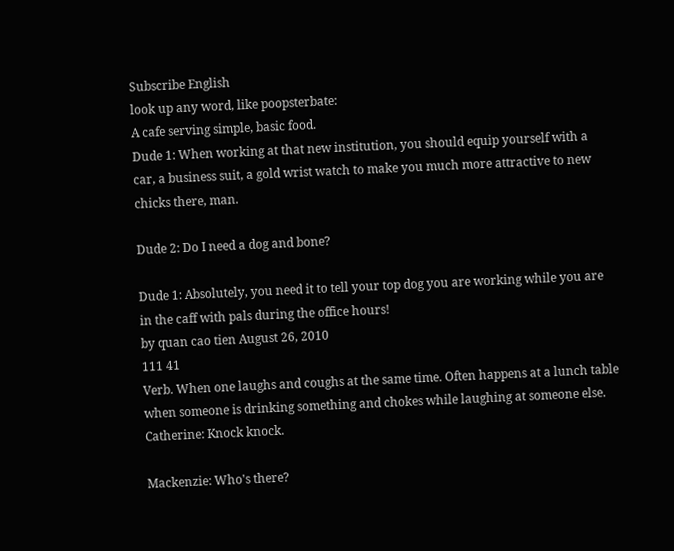Subscribe English
look up any word, like poopsterbate:
A cafe serving simple, basic food.
Dude 1: When working at that new institution, you should equip yourself with a car, a business suit, a gold wrist watch to make you much more attractive to new chicks there, man.

Dude 2: Do I need a dog and bone?

Dude 1: Absolutely, you need it to tell your top dog you are working while you are in the caff with pals during the office hours!
by quan cao tien August 26, 2010
111 41
Verb. When one laughs and coughs at the same time. Often happens at a lunch table when someone is drinking something and chokes while laughing at someone else.
Catherine: Knock knock.

Mackenzie: Who's there?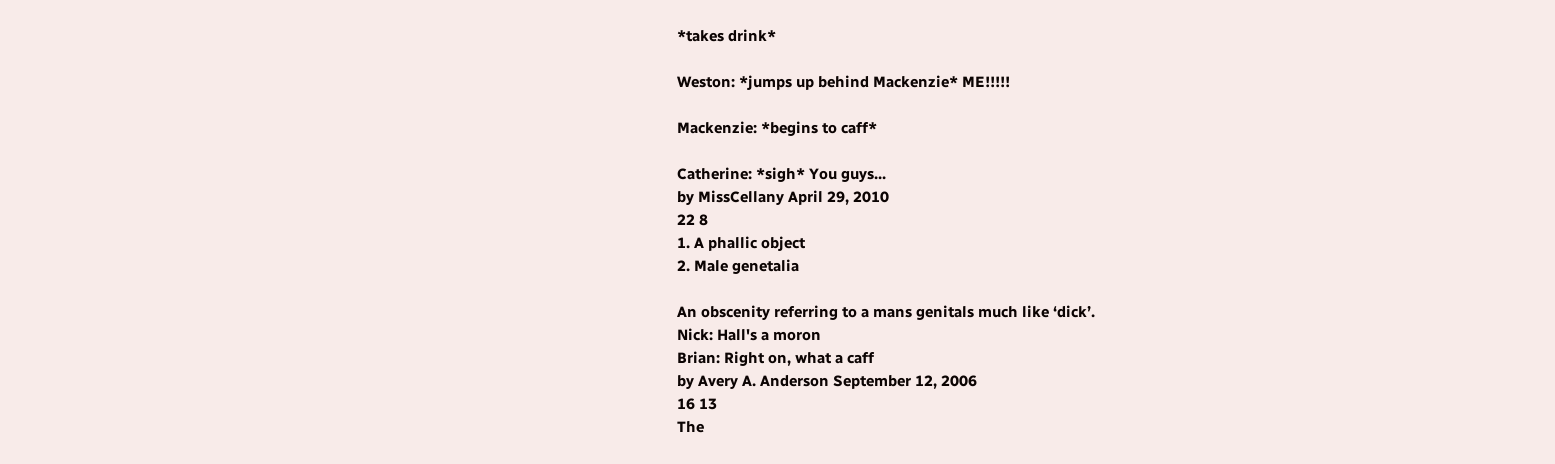*takes drink*

Weston: *jumps up behind Mackenzie* ME!!!!!

Mackenzie: *begins to caff*

Catherine: *sigh* You guys...
by MissCellany April 29, 2010
22 8
1. A phallic object
2. Male genetalia

An obscenity referring to a mans genitals much like ‘dick’.
Nick: Hall's a moron
Brian: Right on, what a caff
by Avery A. Anderson September 12, 2006
16 13
The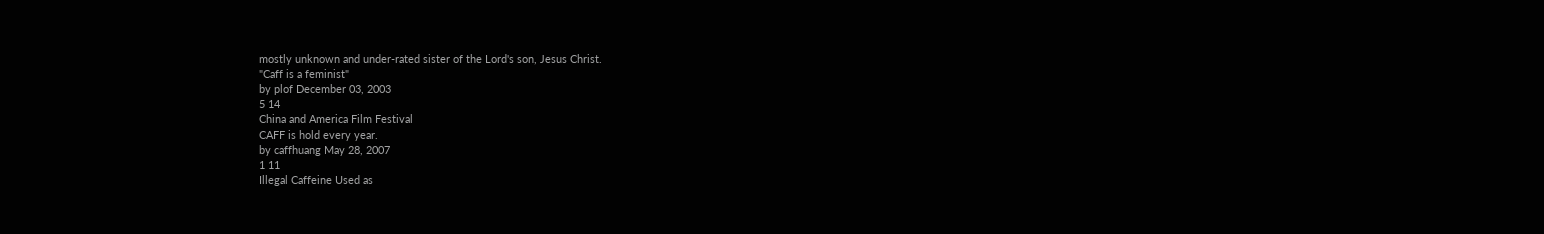mostly unknown and under-rated sister of the Lord's son, Jesus Christ.
"Caff is a feminist"
by plof December 03, 2003
5 14
China and America Film Festival
CAFF is hold every year.
by caffhuang May 28, 2007
1 11
Illegal Caffeine Used as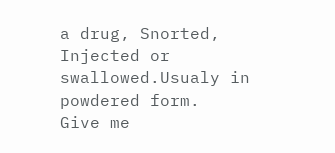a drug, Snorted, Injected or swallowed.Usualy in powdered form.
Give me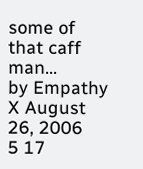some of that caff man...
by Empathy X August 26, 2006
5 17